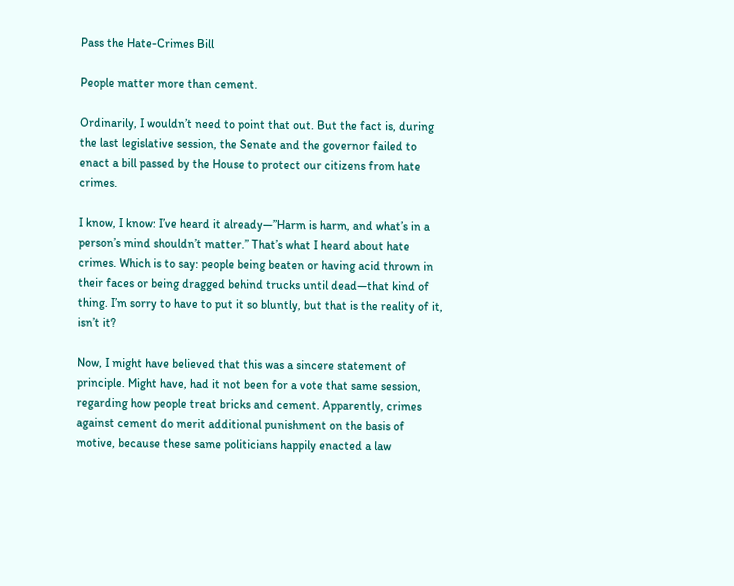Pass the Hate-Crimes Bill

People matter more than cement.

Ordinarily, I wouldn’t need to point that out. But the fact is, during the last legislative session, the Senate and the governor failed to enact a bill passed by the House to protect our citizens from hate crimes.

I know, I know: I’ve heard it already—”Harm is harm, and what’s in a person’s mind shouldn’t matter.” That’s what I heard about hate crimes. Which is to say: people being beaten or having acid thrown in their faces or being dragged behind trucks until dead—that kind of thing. I’m sorry to have to put it so bluntly, but that is the reality of it, isn’t it?

Now, I might have believed that this was a sincere statement of principle. Might have, had it not been for a vote that same session, regarding how people treat bricks and cement. Apparently, crimes against cement do merit additional punishment on the basis of motive, because these same politicians happily enacted a law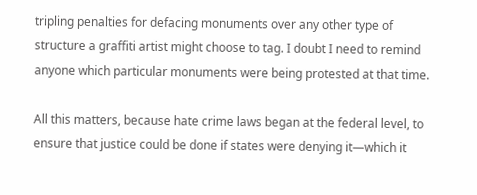tripling penalties for defacing monuments over any other type of structure a graffiti artist might choose to tag. I doubt I need to remind anyone which particular monuments were being protested at that time.

All this matters, because hate crime laws began at the federal level, to ensure that justice could be done if states were denying it—which it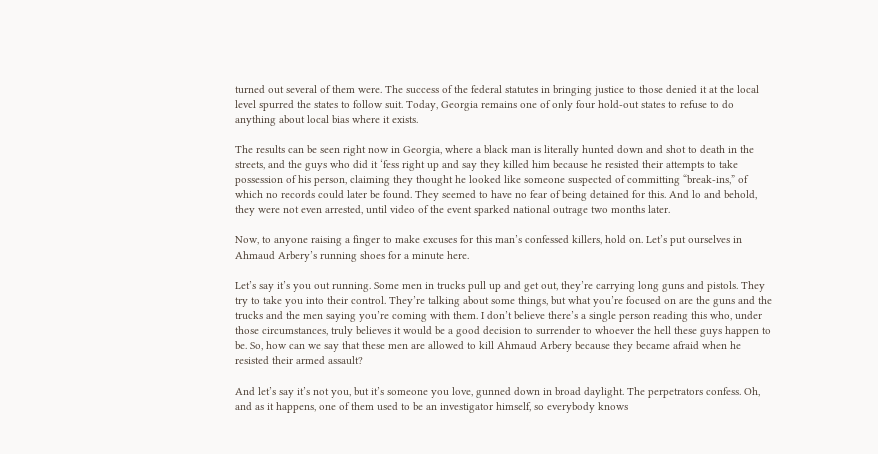turned out several of them were. The success of the federal statutes in bringing justice to those denied it at the local level spurred the states to follow suit. Today, Georgia remains one of only four hold-out states to refuse to do anything about local bias where it exists.

The results can be seen right now in Georgia, where a black man is literally hunted down and shot to death in the streets, and the guys who did it ‘fess right up and say they killed him because he resisted their attempts to take possession of his person, claiming they thought he looked like someone suspected of committing “break-ins,” of which no records could later be found. They seemed to have no fear of being detained for this. And lo and behold, they were not even arrested, until video of the event sparked national outrage two months later.

Now, to anyone raising a finger to make excuses for this man’s confessed killers, hold on. Let’s put ourselves in Ahmaud Arbery’s running shoes for a minute here.

Let’s say it’s you out running. Some men in trucks pull up and get out, they’re carrying long guns and pistols. They try to take you into their control. They’re talking about some things, but what you’re focused on are the guns and the trucks and the men saying you’re coming with them. I don’t believe there’s a single person reading this who, under those circumstances, truly believes it would be a good decision to surrender to whoever the hell these guys happen to be. So, how can we say that these men are allowed to kill Ahmaud Arbery because they became afraid when he resisted their armed assault?

And let’s say it’s not you, but it’s someone you love, gunned down in broad daylight. The perpetrators confess. Oh, and as it happens, one of them used to be an investigator himself, so everybody knows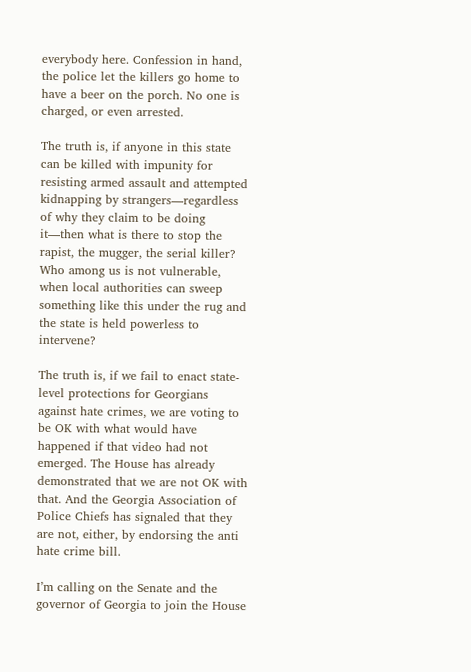everybody here. Confession in hand, the police let the killers go home to have a beer on the porch. No one is charged, or even arrested.

The truth is, if anyone in this state can be killed with impunity for resisting armed assault and attempted kidnapping by strangers—regardless of why they claim to be doing it—then what is there to stop the rapist, the mugger, the serial killer? Who among us is not vulnerable, when local authorities can sweep something like this under the rug and the state is held powerless to intervene?

The truth is, if we fail to enact state-level protections for Georgians against hate crimes, we are voting to be OK with what would have happened if that video had not emerged. The House has already demonstrated that we are not OK with that. And the Georgia Association of Police Chiefs has signaled that they are not, either, by endorsing the anti hate crime bill.

I’m calling on the Senate and the governor of Georgia to join the House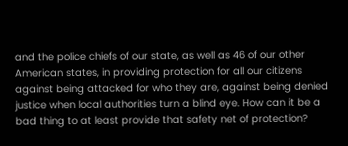and the police chiefs of our state, as well as 46 of our other American states, in providing protection for all our citizens against being attacked for who they are, against being denied justice when local authorities turn a blind eye. How can it be a bad thing to at least provide that safety net of protection?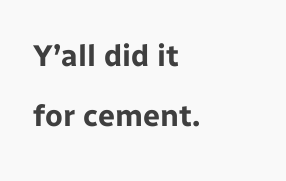Y’all did it for cement.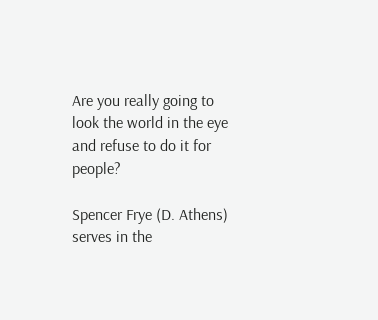Are you really going to look the world in the eye and refuse to do it for people?

Spencer Frye (D. Athens) serves in the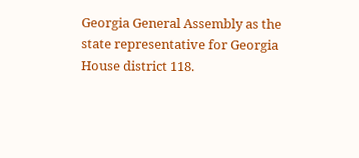Georgia General Assembly as the state representative for Georgia House district 118.